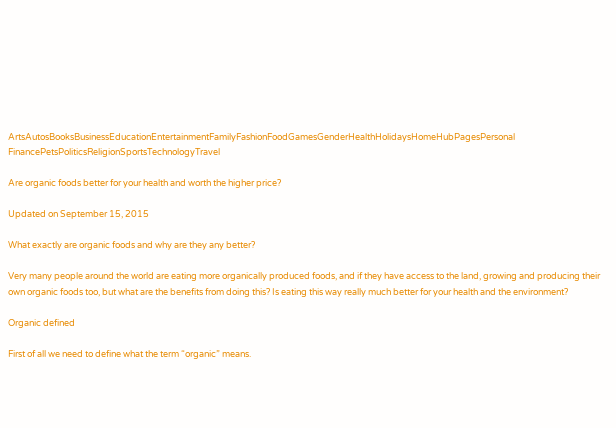ArtsAutosBooksBusinessEducationEntertainmentFamilyFashionFoodGamesGenderHealthHolidaysHomeHubPagesPersonal FinancePetsPoliticsReligionSportsTechnologyTravel

Are organic foods better for your health and worth the higher price?

Updated on September 15, 2015

What exactly are organic foods and why are they any better?

Very many people around the world are eating more organically produced foods, and if they have access to the land, growing and producing their own organic foods too, but what are the benefits from doing this? Is eating this way really much better for your health and the environment?

Organic defined

First of all we need to define what the term “organic” means.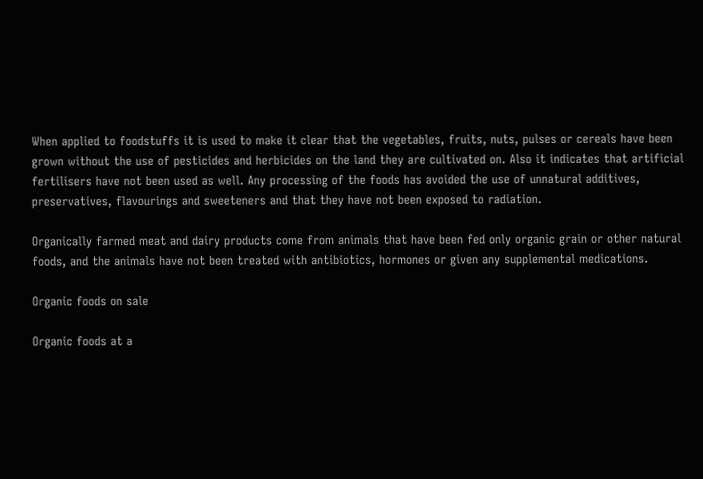When applied to foodstuffs it is used to make it clear that the vegetables, fruits, nuts, pulses or cereals have been grown without the use of pesticides and herbicides on the land they are cultivated on. Also it indicates that artificial fertilisers have not been used as well. Any processing of the foods has avoided the use of unnatural additives, preservatives, flavourings and sweeteners and that they have not been exposed to radiation.

Organically farmed meat and dairy products come from animals that have been fed only organic grain or other natural foods, and the animals have not been treated with antibiotics, hormones or given any supplemental medications.

Organic foods on sale

Organic foods at a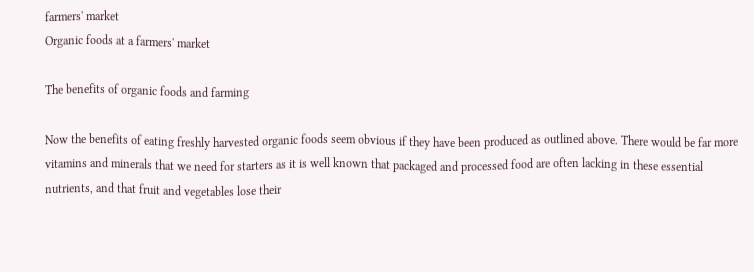farmers' market
Organic foods at a farmers' market

The benefits of organic foods and farming

Now the benefits of eating freshly harvested organic foods seem obvious if they have been produced as outlined above. There would be far more vitamins and minerals that we need for starters as it is well known that packaged and processed food are often lacking in these essential nutrients, and that fruit and vegetables lose their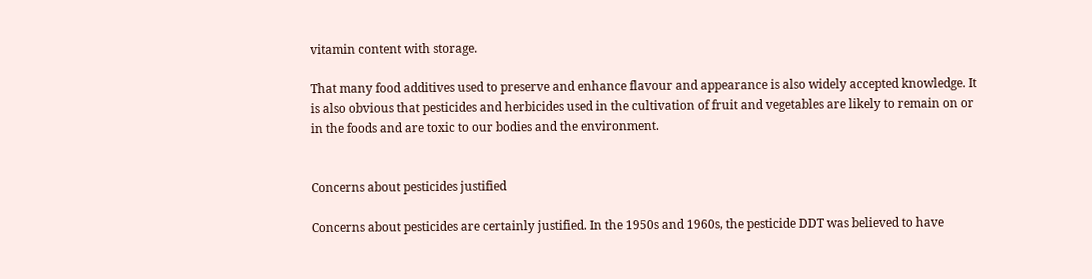vitamin content with storage.

That many food additives used to preserve and enhance flavour and appearance is also widely accepted knowledge. It is also obvious that pesticides and herbicides used in the cultivation of fruit and vegetables are likely to remain on or in the foods and are toxic to our bodies and the environment.


Concerns about pesticides justified

Concerns about pesticides are certainly justified. In the 1950s and 1960s, the pesticide DDT was believed to have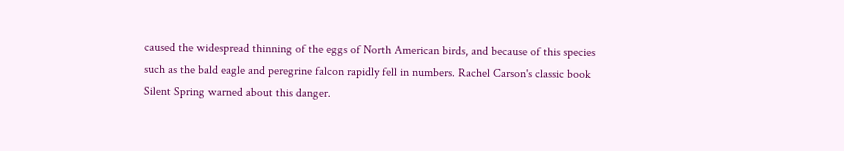caused the widespread thinning of the eggs of North American birds, and because of this species such as the bald eagle and peregrine falcon rapidly fell in numbers. Rachel Carson's classic book Silent Spring warned about this danger.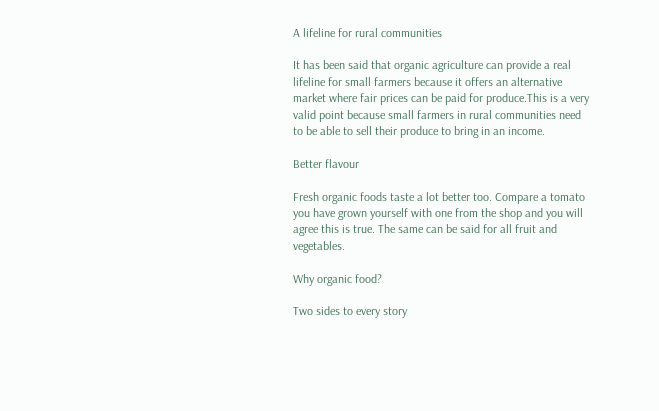A lifeline for rural communities

It has been said that organic agriculture can provide a real lifeline for small farmers because it offers an alternative market where fair prices can be paid for produce.This is a very valid point because small farmers in rural communities need to be able to sell their produce to bring in an income.

Better flavour

Fresh organic foods taste a lot better too. Compare a tomato you have grown yourself with one from the shop and you will agree this is true. The same can be said for all fruit and vegetables.

Why organic food?

Two sides to every story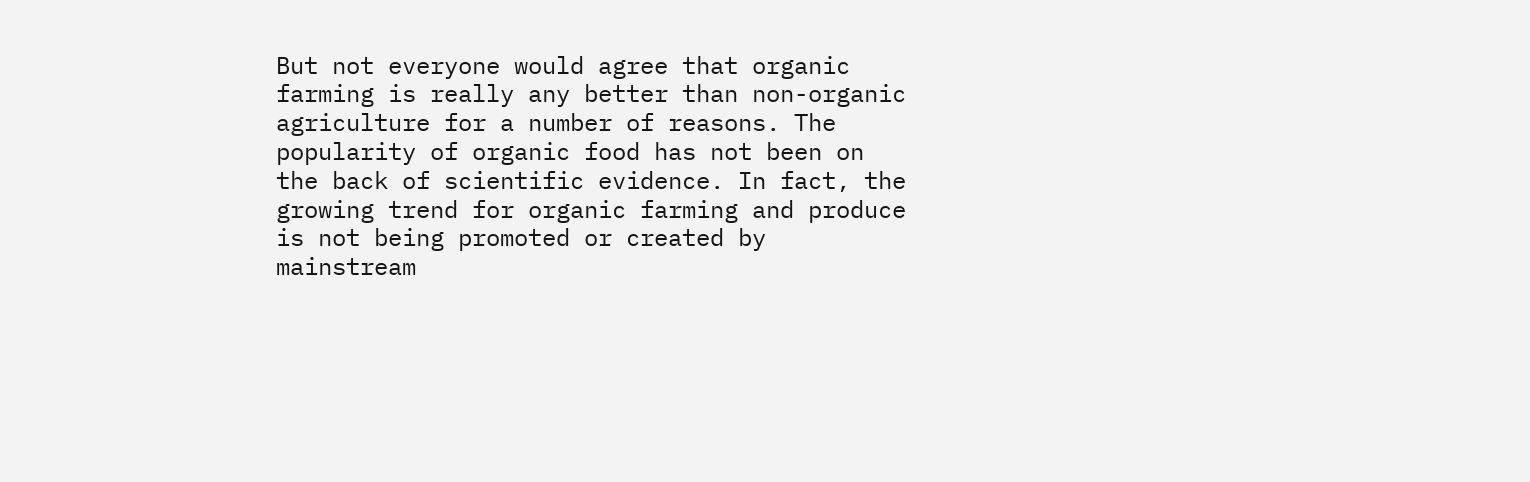But not everyone would agree that organic farming is really any better than non-organic agriculture for a number of reasons. The popularity of organic food has not been on the back of scientific evidence. In fact, the growing trend for organic farming and produce is not being promoted or created by mainstream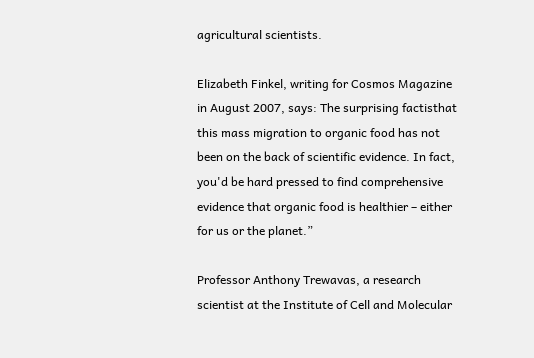agricultural scientists.

Elizabeth Finkel, writing for Cosmos Magazine in August 2007, says: The surprising factisthat this mass migration to organic food has not been on the back of scientific evidence. In fact, you'd be hard pressed to find comprehensive evidence that organic food is healthier – either for us or the planet.”

Professor Anthony Trewavas, a research scientist at the Institute of Cell and Molecular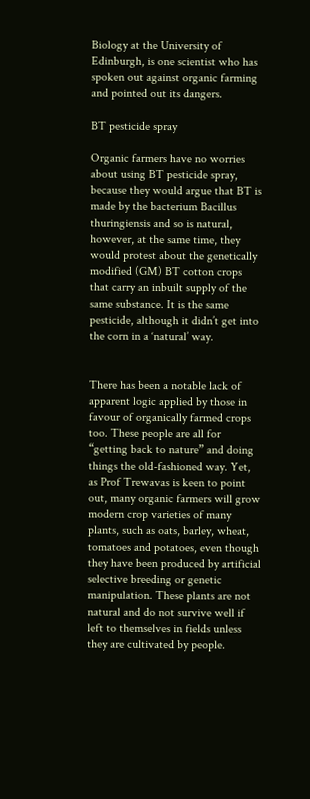Biology at the University of Edinburgh, is one scientist who has spoken out against organic farming and pointed out its dangers.

BT pesticide spray

Organic farmers have no worries about using BT pesticide spray, because they would argue that BT is made by the bacterium Bacillus thuringiensis and so is natural, however, at the same time, they would protest about the genetically modified (GM) BT cotton crops that carry an inbuilt supply of the same substance. It is the same pesticide, although it didn’t get into the corn in a ‘natural’ way.


There has been a notable lack of apparent logic applied by those in favour of organically farmed crops too. These people are all for “getting back to nature” and doing things the old-fashioned way. Yet, as Prof Trewavas is keen to point out, many organic farmers will grow modern crop varieties of many plants, such as oats, barley, wheat, tomatoes and potatoes, even though they have been produced by artificial selective breeding or genetic manipulation. These plants are not natural and do not survive well if left to themselves in fields unless they are cultivated by people.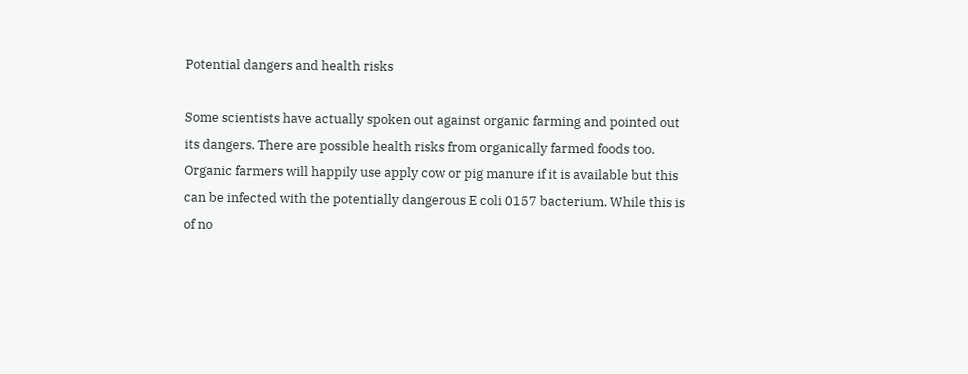Potential dangers and health risks

Some scientists have actually spoken out against organic farming and pointed out its dangers. There are possible health risks from organically farmed foods too. Organic farmers will happily use apply cow or pig manure if it is available but this can be infected with the potentially dangerous E coli 0157 bacterium. While this is of no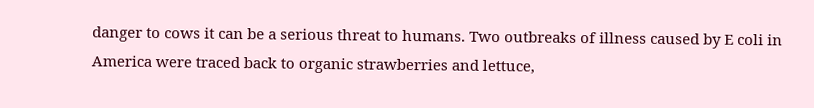danger to cows it can be a serious threat to humans. Two outbreaks of illness caused by E coli in America were traced back to organic strawberries and lettuce,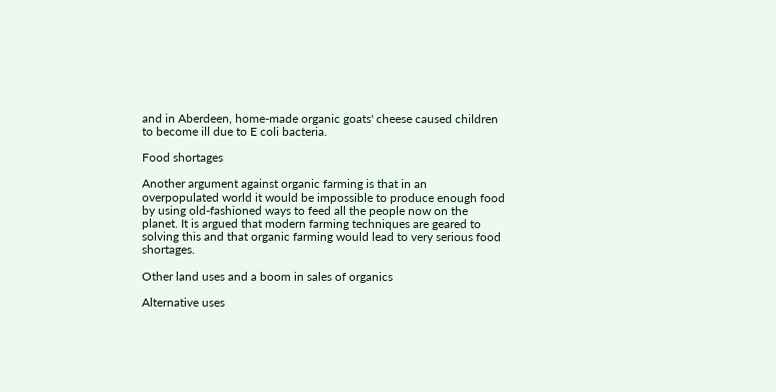and in Aberdeen, home-made organic goats' cheese caused children to become ill due to E coli bacteria.

Food shortages

Another argument against organic farming is that in an overpopulated world it would be impossible to produce enough food by using old-fashioned ways to feed all the people now on the planet. It is argued that modern farming techniques are geared to solving this and that organic farming would lead to very serious food shortages.

Other land uses and a boom in sales of organics

Alternative uses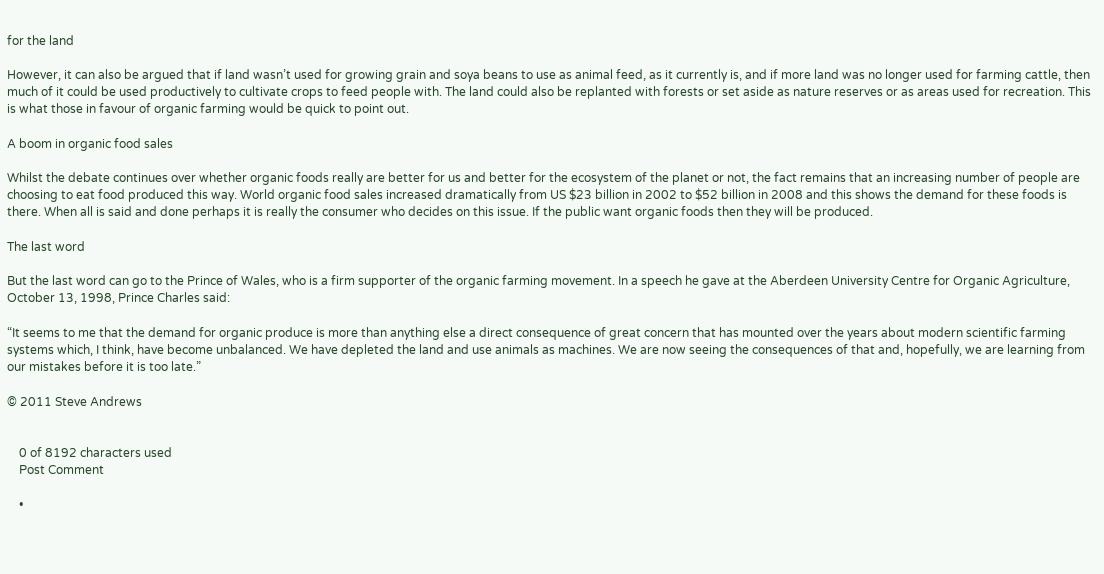for the land

However, it can also be argued that if land wasn’t used for growing grain and soya beans to use as animal feed, as it currently is, and if more land was no longer used for farming cattle, then much of it could be used productively to cultivate crops to feed people with. The land could also be replanted with forests or set aside as nature reserves or as areas used for recreation. This is what those in favour of organic farming would be quick to point out.

A boom in organic food sales

Whilst the debate continues over whether organic foods really are better for us and better for the ecosystem of the planet or not, the fact remains that an increasing number of people are choosing to eat food produced this way. World organic food sales increased dramatically from US $23 billion in 2002 to $52 billion in 2008 and this shows the demand for these foods is there. When all is said and done perhaps it is really the consumer who decides on this issue. If the public want organic foods then they will be produced.

The last word

But the last word can go to the Prince of Wales, who is a firm supporter of the organic farming movement. In a speech he gave at the Aberdeen University Centre for Organic Agriculture, October 13, 1998, Prince Charles said:

“It seems to me that the demand for organic produce is more than anything else a direct consequence of great concern that has mounted over the years about modern scientific farming systems which, I think, have become unbalanced. We have depleted the land and use animals as machines. We are now seeing the consequences of that and, hopefully, we are learning from our mistakes before it is too late.”

© 2011 Steve Andrews


    0 of 8192 characters used
    Post Comment

    •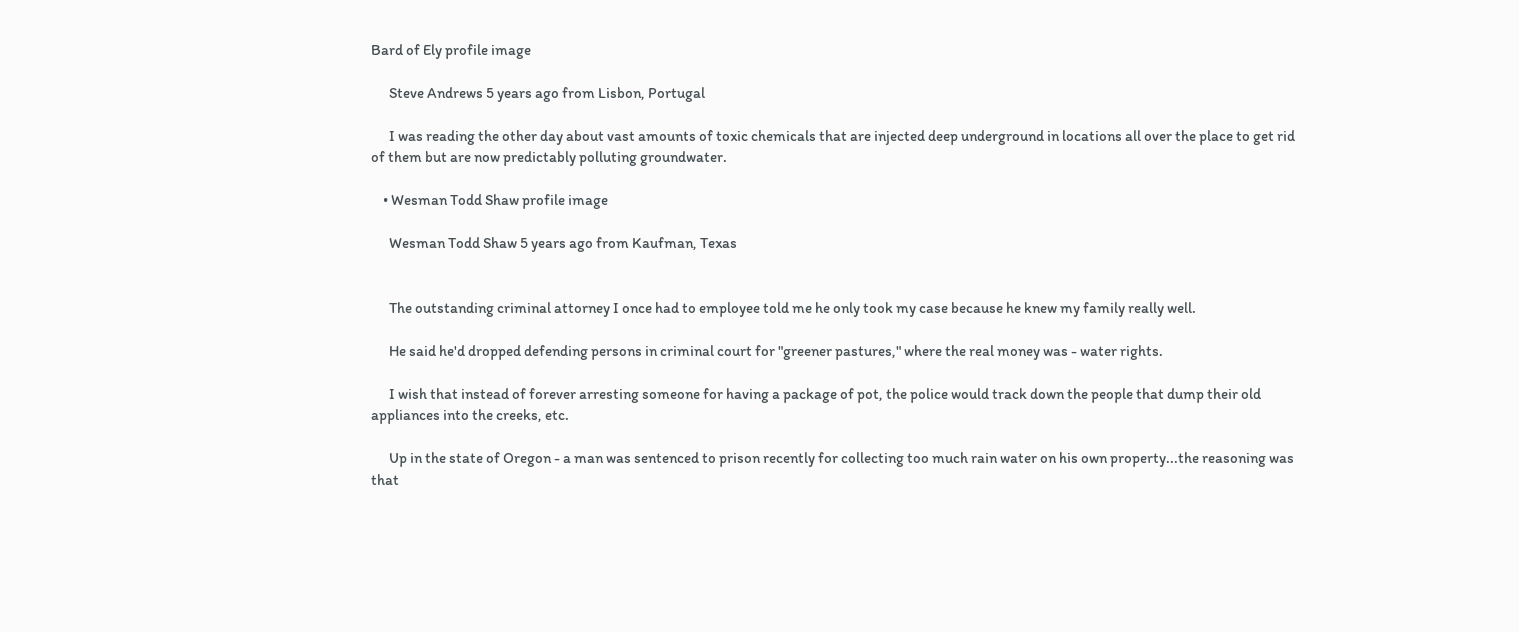Bard of Ely profile image

      Steve Andrews 5 years ago from Lisbon, Portugal

      I was reading the other day about vast amounts of toxic chemicals that are injected deep underground in locations all over the place to get rid of them but are now predictably polluting groundwater.

    • Wesman Todd Shaw profile image

      Wesman Todd Shaw 5 years ago from Kaufman, Texas


      The outstanding criminal attorney I once had to employee told me he only took my case because he knew my family really well.

      He said he'd dropped defending persons in criminal court for "greener pastures," where the real money was - water rights.

      I wish that instead of forever arresting someone for having a package of pot, the police would track down the people that dump their old appliances into the creeks, etc.

      Up in the state of Oregon - a man was sentenced to prison recently for collecting too much rain water on his own property...the reasoning was that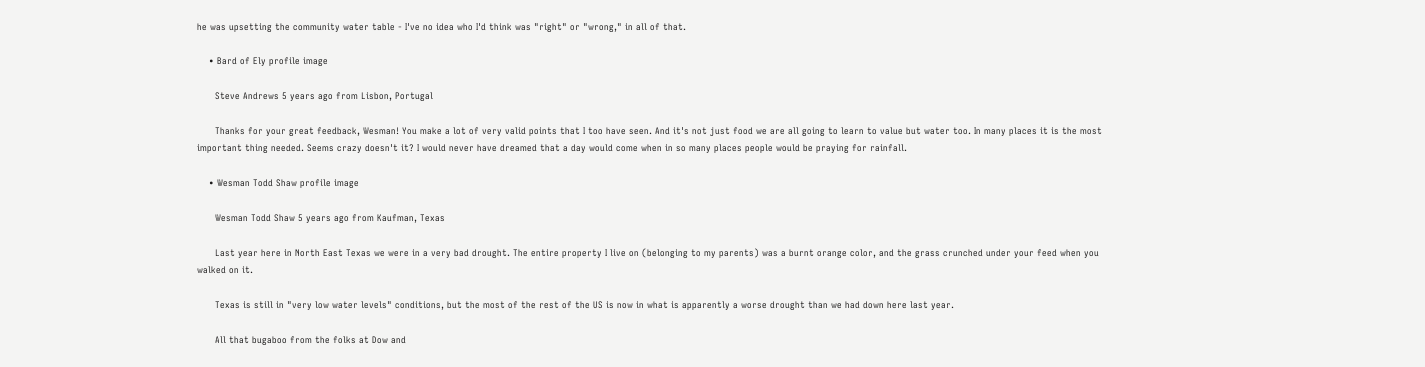he was upsetting the community water table - I've no idea who I'd think was "right" or "wrong," in all of that.

    • Bard of Ely profile image

      Steve Andrews 5 years ago from Lisbon, Portugal

      Thanks for your great feedback, Wesman! You make a lot of very valid points that I too have seen. And it's not just food we are all going to learn to value but water too. In many places it is the most important thing needed. Seems crazy doesn't it? I would never have dreamed that a day would come when in so many places people would be praying for rainfall.

    • Wesman Todd Shaw profile image

      Wesman Todd Shaw 5 years ago from Kaufman, Texas

      Last year here in North East Texas we were in a very bad drought. The entire property I live on (belonging to my parents) was a burnt orange color, and the grass crunched under your feed when you walked on it.

      Texas is still in "very low water levels" conditions, but the most of the rest of the US is now in what is apparently a worse drought than we had down here last year.

      All that bugaboo from the folks at Dow and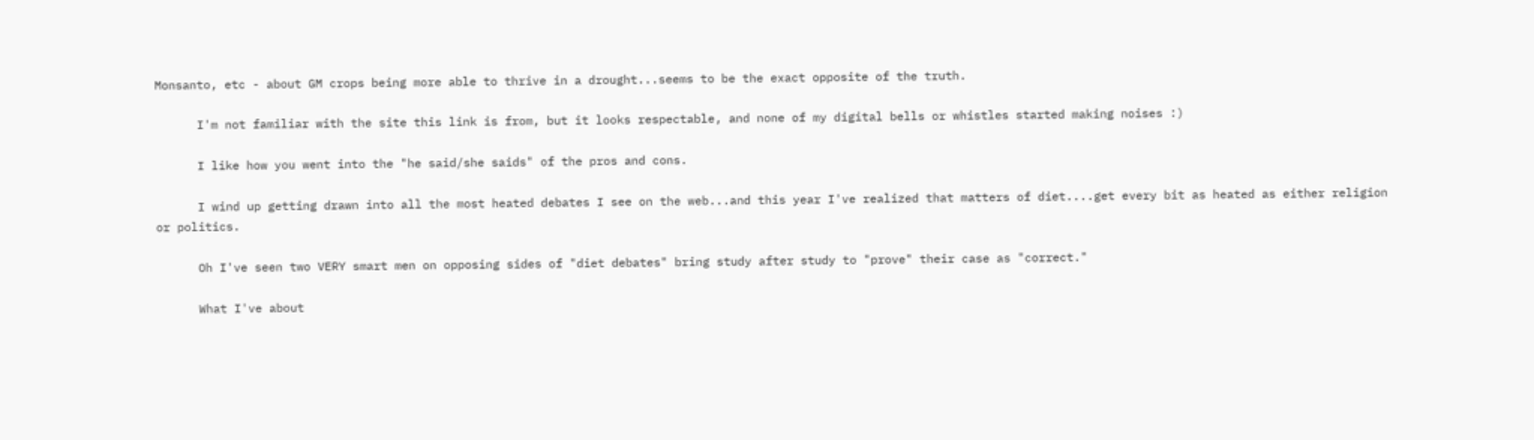Monsanto, etc - about GM crops being more able to thrive in a drought...seems to be the exact opposite of the truth.

      I'm not familiar with the site this link is from, but it looks respectable, and none of my digital bells or whistles started making noises :)

      I like how you went into the "he said/she saids" of the pros and cons.

      I wind up getting drawn into all the most heated debates I see on the web...and this year I've realized that matters of diet....get every bit as heated as either religion or politics.

      Oh I've seen two VERY smart men on opposing sides of "diet debates" bring study after study to "prove" their case as "correct."

      What I've about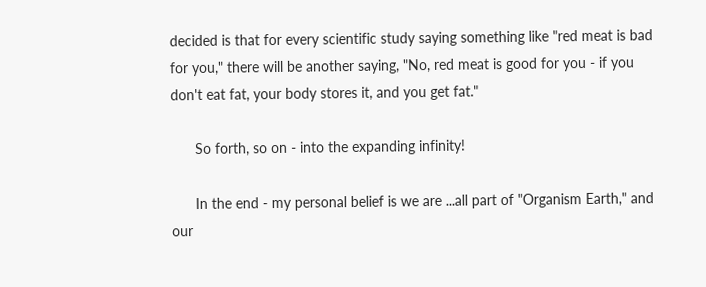decided is that for every scientific study saying something like "red meat is bad for you," there will be another saying, "No, red meat is good for you - if you don't eat fat, your body stores it, and you get fat."

      So forth, so on - into the expanding infinity!

      In the end - my personal belief is we are ...all part of "Organism Earth," and our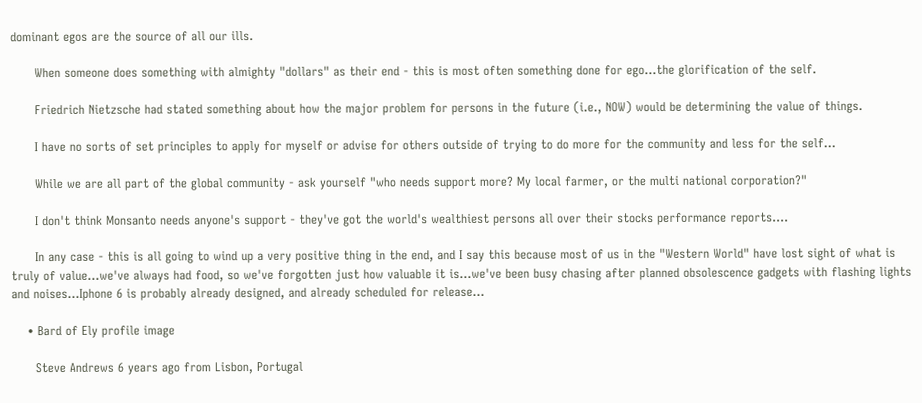dominant egos are the source of all our ills.

      When someone does something with almighty "dollars" as their end - this is most often something done for ego...the glorification of the self.

      Friedrich Nietzsche had stated something about how the major problem for persons in the future (i.e., NOW) would be determining the value of things.

      I have no sorts of set principles to apply for myself or advise for others outside of trying to do more for the community and less for the self...

      While we are all part of the global community - ask yourself "who needs support more? My local farmer, or the multi national corporation?"

      I don't think Monsanto needs anyone's support - they've got the world's wealthiest persons all over their stocks performance reports....

      In any case - this is all going to wind up a very positive thing in the end, and I say this because most of us in the "Western World" have lost sight of what is truly of value...we've always had food, so we've forgotten just how valuable it is...we've been busy chasing after planned obsolescence gadgets with flashing lights and noises...Iphone 6 is probably already designed, and already scheduled for release...

    • Bard of Ely profile image

      Steve Andrews 6 years ago from Lisbon, Portugal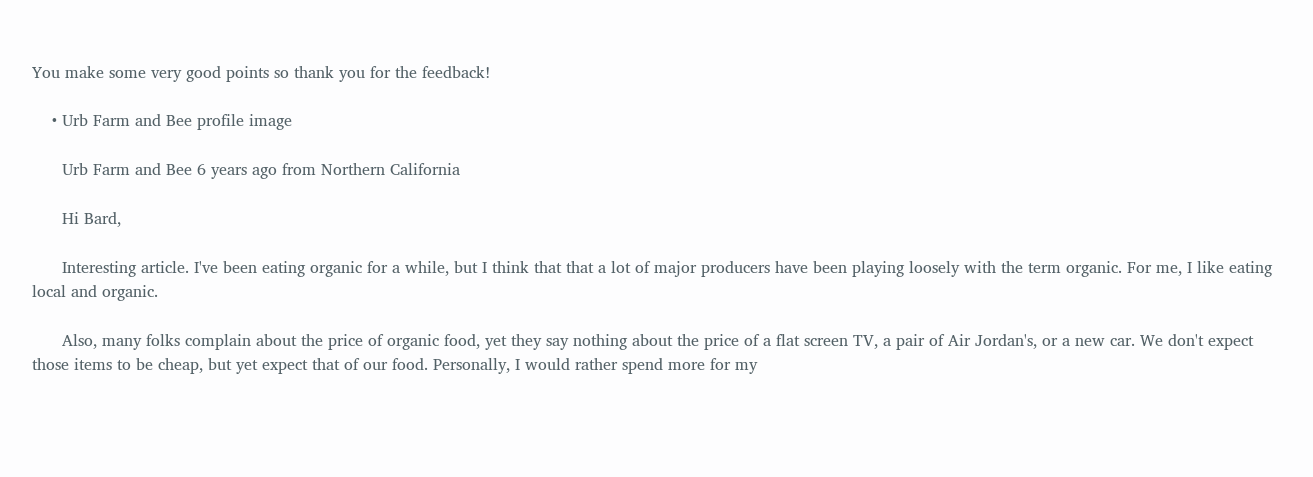You make some very good points so thank you for the feedback!

    • Urb Farm and Bee profile image

      Urb Farm and Bee 6 years ago from Northern California

      Hi Bard,

      Interesting article. I've been eating organic for a while, but I think that that a lot of major producers have been playing loosely with the term organic. For me, I like eating local and organic.

      Also, many folks complain about the price of organic food, yet they say nothing about the price of a flat screen TV, a pair of Air Jordan's, or a new car. We don't expect those items to be cheap, but yet expect that of our food. Personally, I would rather spend more for my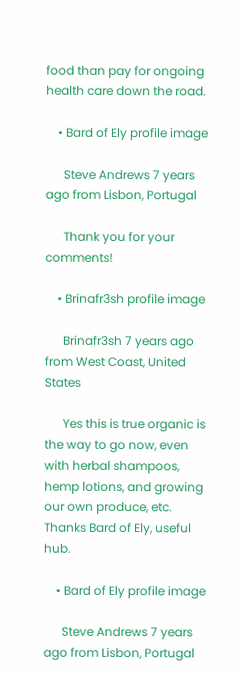food than pay for ongoing health care down the road.

    • Bard of Ely profile image

      Steve Andrews 7 years ago from Lisbon, Portugal

      Thank you for your comments!

    • Brinafr3sh profile image

      Brinafr3sh 7 years ago from West Coast, United States

      Yes this is true organic is the way to go now, even with herbal shampoos, hemp lotions, and growing our own produce, etc. Thanks Bard of Ely, useful hub.

    • Bard of Ely profile image

      Steve Andrews 7 years ago from Lisbon, Portugal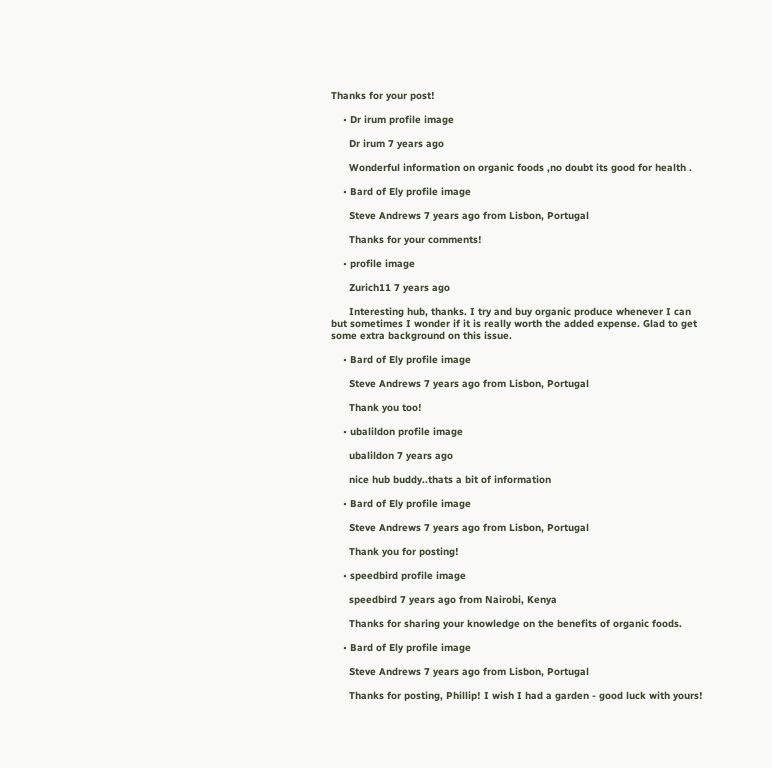Thanks for your post!

    • Dr irum profile image

      Dr irum 7 years ago

      Wonderful information on organic foods ,no doubt its good for health .

    • Bard of Ely profile image

      Steve Andrews 7 years ago from Lisbon, Portugal

      Thanks for your comments!

    • profile image

      Zurich11 7 years ago

      Interesting hub, thanks. I try and buy organic produce whenever I can but sometimes I wonder if it is really worth the added expense. Glad to get some extra background on this issue.

    • Bard of Ely profile image

      Steve Andrews 7 years ago from Lisbon, Portugal

      Thank you too!

    • ubalildon profile image

      ubalildon 7 years ago

      nice hub buddy..thats a bit of information

    • Bard of Ely profile image

      Steve Andrews 7 years ago from Lisbon, Portugal

      Thank you for posting!

    • speedbird profile image

      speedbird 7 years ago from Nairobi, Kenya

      Thanks for sharing your knowledge on the benefits of organic foods.

    • Bard of Ely profile image

      Steve Andrews 7 years ago from Lisbon, Portugal

      Thanks for posting, Phillip! I wish I had a garden - good luck with yours!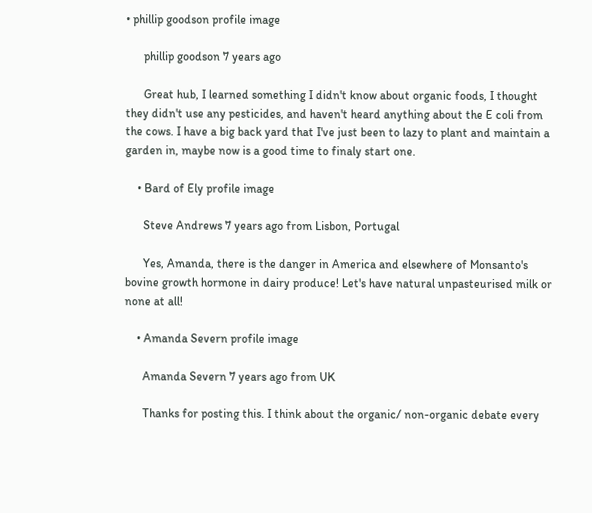• phillip goodson profile image

      phillip goodson 7 years ago

      Great hub, I learned something I didn't know about organic foods, I thought they didn't use any pesticides, and haven't heard anything about the E coli from the cows. I have a big back yard that I've just been to lazy to plant and maintain a garden in, maybe now is a good time to finaly start one.

    • Bard of Ely profile image

      Steve Andrews 7 years ago from Lisbon, Portugal

      Yes, Amanda, there is the danger in America and elsewhere of Monsanto's bovine growth hormone in dairy produce! Let's have natural unpasteurised milk or none at all!

    • Amanda Severn profile image

      Amanda Severn 7 years ago from UK

      Thanks for posting this. I think about the organic/ non-organic debate every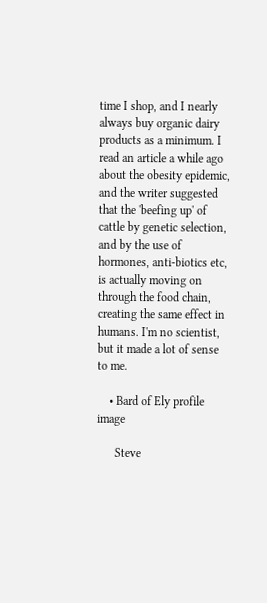time I shop, and I nearly always buy organic dairy products as a minimum. I read an article a while ago about the obesity epidemic, and the writer suggested that the 'beefing up' of cattle by genetic selection, and by the use of hormones, anti-biotics etc, is actually moving on through the food chain, creating the same effect in humans. I'm no scientist, but it made a lot of sense to me.

    • Bard of Ely profile image

      Steve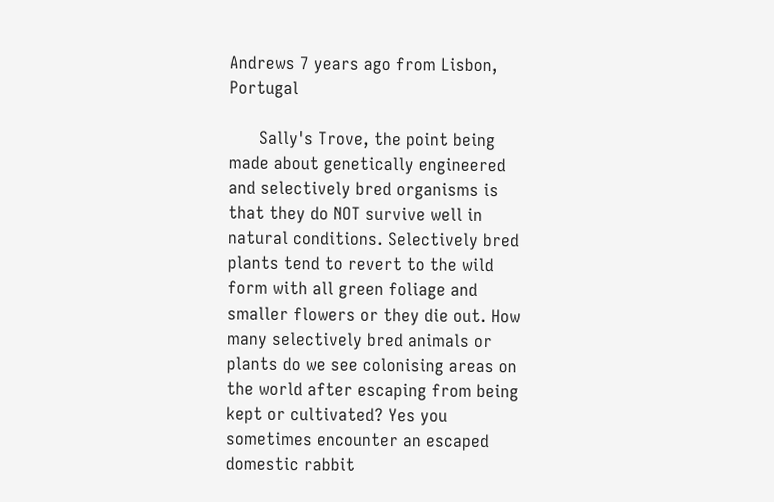Andrews 7 years ago from Lisbon, Portugal

      Sally's Trove, the point being made about genetically engineered and selectively bred organisms is that they do NOT survive well in natural conditions. Selectively bred plants tend to revert to the wild form with all green foliage and smaller flowers or they die out. How many selectively bred animals or plants do we see colonising areas on the world after escaping from being kept or cultivated? Yes you sometimes encounter an escaped domestic rabbit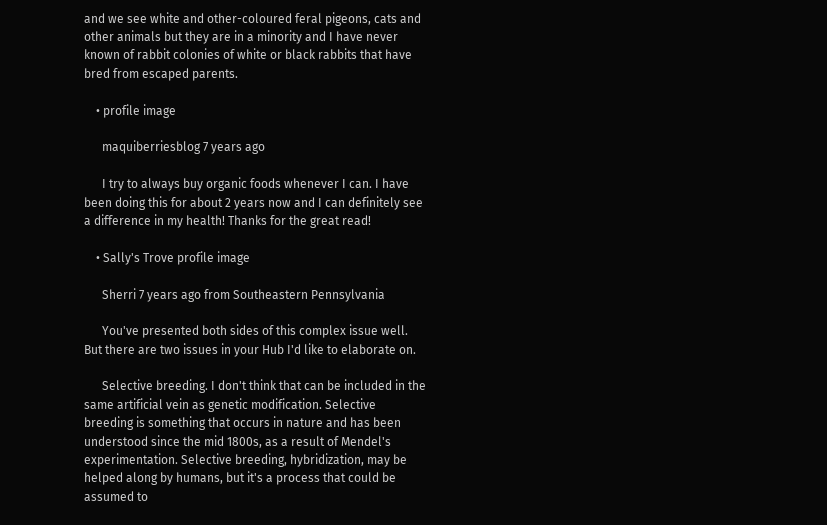and we see white and other-coloured feral pigeons, cats and other animals but they are in a minority and I have never known of rabbit colonies of white or black rabbits that have bred from escaped parents.

    • profile image

      maquiberriesblog 7 years ago

      I try to always buy organic foods whenever I can. I have been doing this for about 2 years now and I can definitely see a difference in my health! Thanks for the great read!

    • Sally's Trove profile image

      Sherri 7 years ago from Southeastern Pennsylvania

      You've presented both sides of this complex issue well. But there are two issues in your Hub I'd like to elaborate on.

      Selective breeding. I don't think that can be included in the same artificial vein as genetic modification. Selective breeding is something that occurs in nature and has been understood since the mid 1800s, as a result of Mendel's experimentation. Selective breeding, hybridization, may be helped along by humans, but it's a process that could be assumed to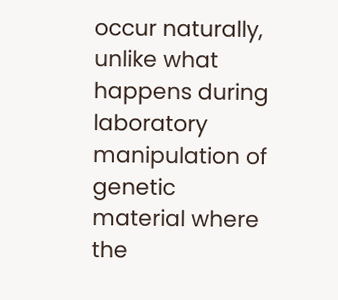occur naturally, unlike what happens during laboratory manipulation of genetic material where the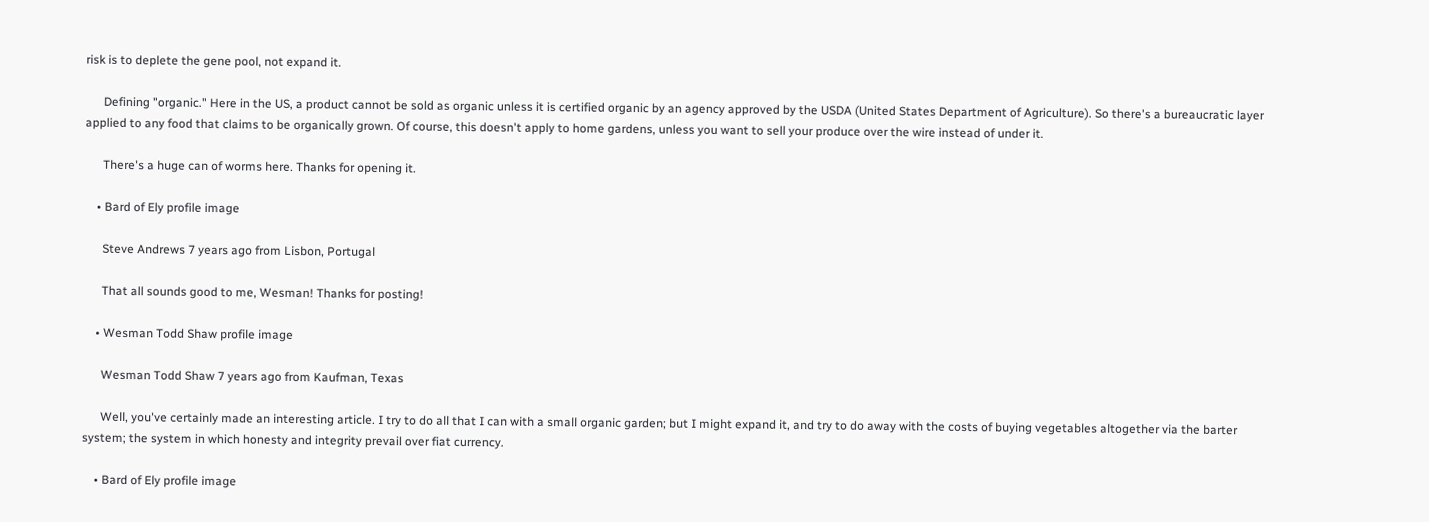risk is to deplete the gene pool, not expand it.

      Defining "organic." Here in the US, a product cannot be sold as organic unless it is certified organic by an agency approved by the USDA (United States Department of Agriculture). So there's a bureaucratic layer applied to any food that claims to be organically grown. Of course, this doesn't apply to home gardens, unless you want to sell your produce over the wire instead of under it.

      There's a huge can of worms here. Thanks for opening it.

    • Bard of Ely profile image

      Steve Andrews 7 years ago from Lisbon, Portugal

      That all sounds good to me, Wesman! Thanks for posting!

    • Wesman Todd Shaw profile image

      Wesman Todd Shaw 7 years ago from Kaufman, Texas

      Well, you've certainly made an interesting article. I try to do all that I can with a small organic garden; but I might expand it, and try to do away with the costs of buying vegetables altogether via the barter system; the system in which honesty and integrity prevail over fiat currency.

    • Bard of Ely profile image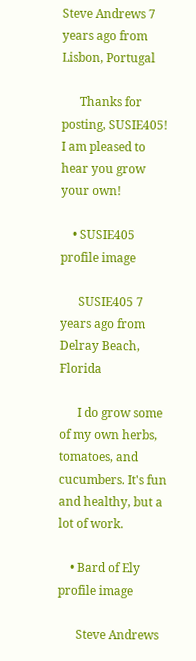Steve Andrews 7 years ago from Lisbon, Portugal

      Thanks for posting, SUSIE405! I am pleased to hear you grow your own!

    • SUSIE405 profile image

      SUSIE405 7 years ago from Delray Beach, Florida

      I do grow some of my own herbs, tomatoes, and cucumbers. It's fun and healthy, but a lot of work.

    • Bard of Ely profile image

      Steve Andrews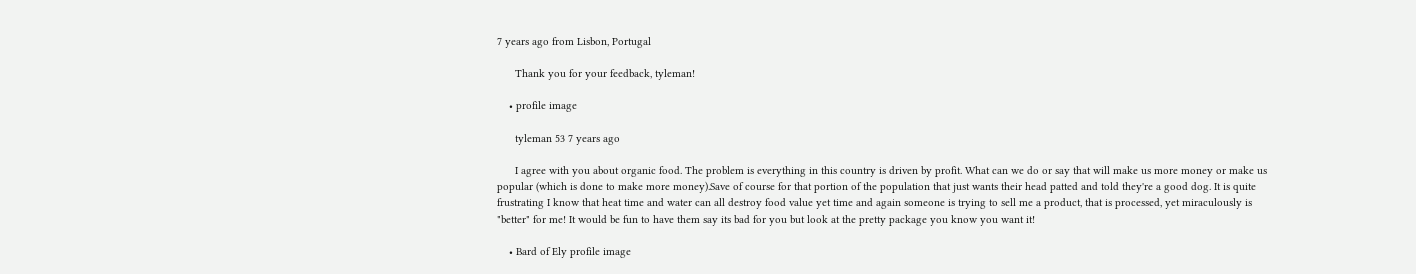7 years ago from Lisbon, Portugal

      Thank you for your feedback, tyleman!

    • profile image

      tyleman 53 7 years ago

      I agree with you about organic food. The problem is everything in this country is driven by profit. What can we do or say that will make us more money or make us popular (which is done to make more money).Save of course for that portion of the population that just wants their head patted and told they're a good dog. It is quite frustrating I know that heat time and water can all destroy food value yet time and again someone is trying to sell me a product, that is processed, yet miraculously is "better" for me! It would be fun to have them say its bad for you but look at the pretty package you know you want it!

    • Bard of Ely profile image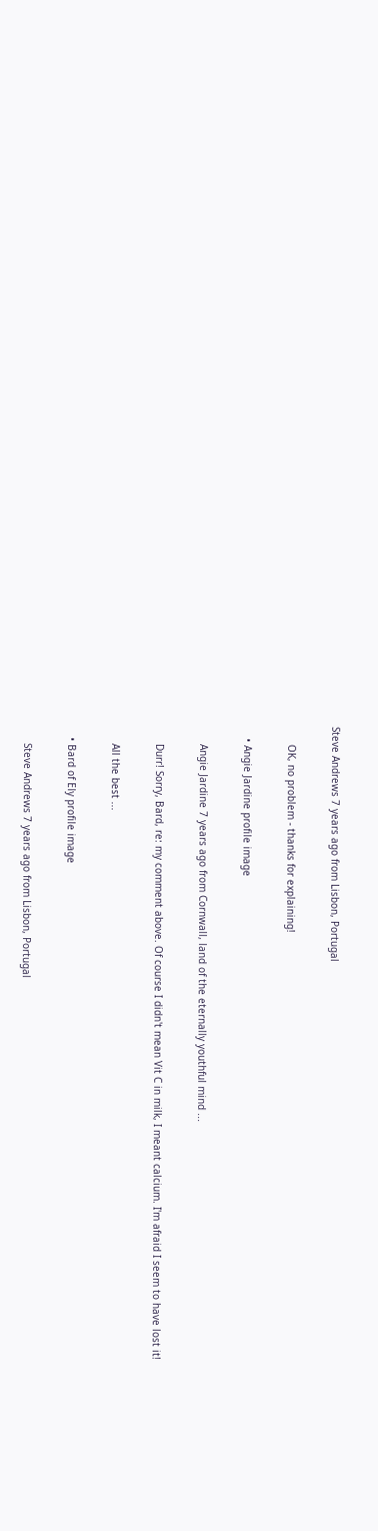Steve Andrews 7 years ago from Lisbon, Portugal

      OK, no problem - thanks for explaining!

    • Angie Jardine profile image

      Angie Jardine 7 years ago from Cornwall, land of the eternally youthful mind ...

      Durr! Sorry, Bard, re: my comment above. Of course I didn't mean Vit C in milk, I meant calcium. I'm afraid I seem to have lost it!

      All the best ...

    • Bard of Ely profile image

      Steve Andrews 7 years ago from Lisbon, Portugal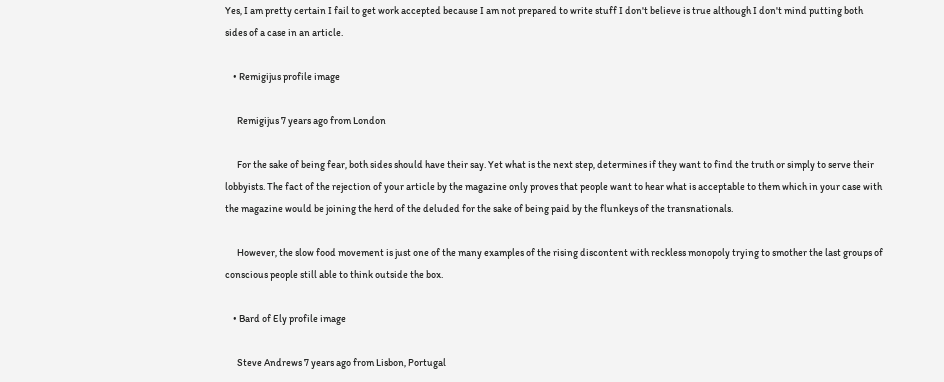Yes, I am pretty certain I fail to get work accepted because I am not prepared to write stuff I don't believe is true although I don't mind putting both sides of a case in an article.

    • Remigijus profile image

      Remigijus 7 years ago from London

      For the sake of being fear, both sides should have their say. Yet what is the next step, determines if they want to find the truth or simply to serve their lobbyists. The fact of the rejection of your article by the magazine only proves that people want to hear what is acceptable to them which in your case with the magazine would be joining the herd of the deluded for the sake of being paid by the flunkeys of the transnationals.

      However, the slow food movement is just one of the many examples of the rising discontent with reckless monopoly trying to smother the last groups of conscious people still able to think outside the box.

    • Bard of Ely profile image

      Steve Andrews 7 years ago from Lisbon, Portugal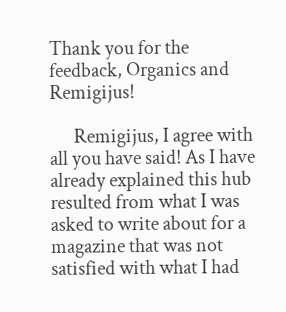Thank you for the feedback, Organics and Remigijus!

      Remigijus, I agree with all you have said! As I have already explained this hub resulted from what I was asked to write about for a magazine that was not satisfied with what I had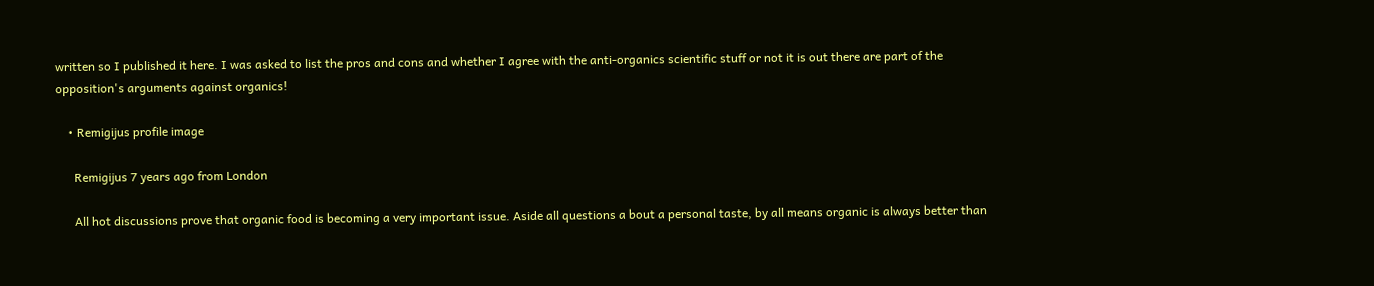written so I published it here. I was asked to list the pros and cons and whether I agree with the anti-organics scientific stuff or not it is out there are part of the opposition's arguments against organics!

    • Remigijus profile image

      Remigijus 7 years ago from London

      All hot discussions prove that organic food is becoming a very important issue. Aside all questions a bout a personal taste, by all means organic is always better than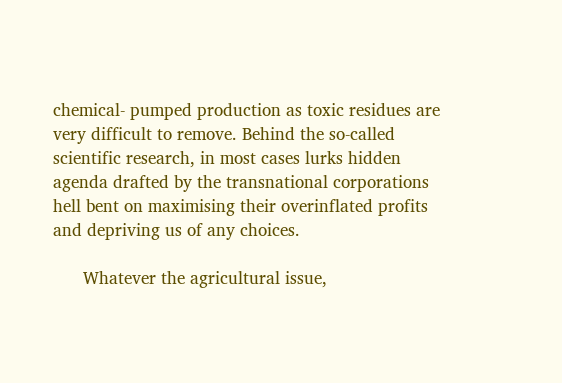chemical- pumped production as toxic residues are very difficult to remove. Behind the so-called scientific research, in most cases lurks hidden agenda drafted by the transnational corporations hell bent on maximising their overinflated profits and depriving us of any choices.

      Whatever the agricultural issue,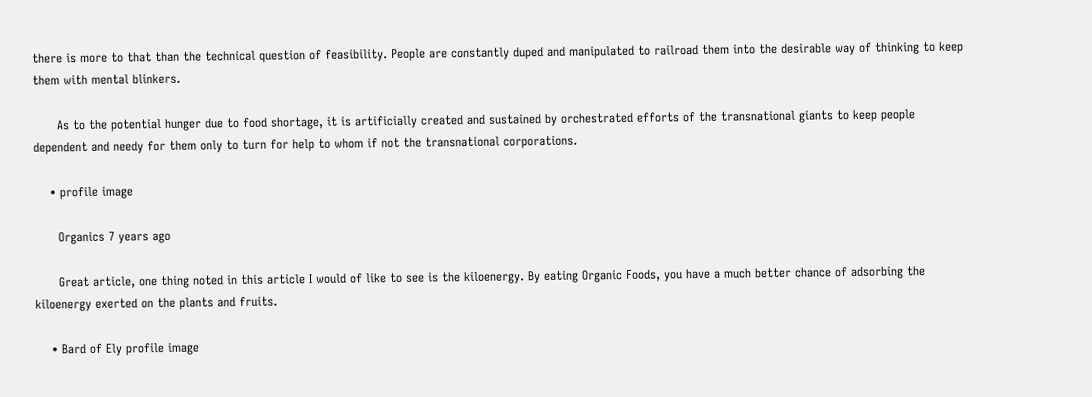there is more to that than the technical question of feasibility. People are constantly duped and manipulated to railroad them into the desirable way of thinking to keep them with mental blinkers.

      As to the potential hunger due to food shortage, it is artificially created and sustained by orchestrated efforts of the transnational giants to keep people dependent and needy for them only to turn for help to whom if not the transnational corporations.

    • profile image

      Organics 7 years ago

      Great article, one thing noted in this article I would of like to see is the kiloenergy. By eating Organic Foods, you have a much better chance of adsorbing the kiloenergy exerted on the plants and fruits.

    • Bard of Ely profile image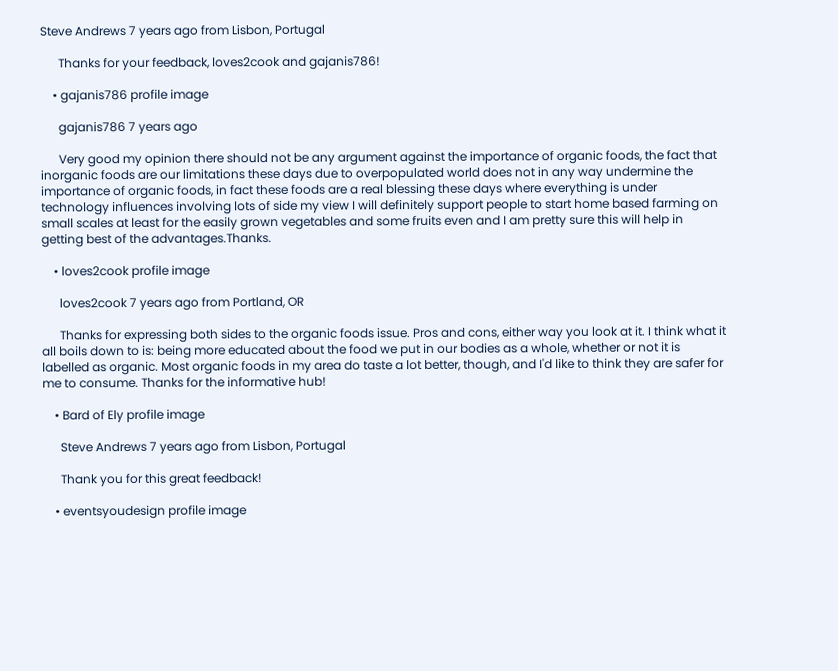Steve Andrews 7 years ago from Lisbon, Portugal

      Thanks for your feedback, loves2cook and gajanis786!

    • gajanis786 profile image

      gajanis786 7 years ago

      Very good my opinion there should not be any argument against the importance of organic foods, the fact that inorganic foods are our limitations these days due to overpopulated world does not in any way undermine the importance of organic foods, in fact these foods are a real blessing these days where everything is under technology influences involving lots of side my view I will definitely support people to start home based farming on small scales at least for the easily grown vegetables and some fruits even and I am pretty sure this will help in getting best of the advantages.Thanks.

    • loves2cook profile image

      loves2cook 7 years ago from Portland, OR

      Thanks for expressing both sides to the organic foods issue. Pros and cons, either way you look at it. I think what it all boils down to is: being more educated about the food we put in our bodies as a whole, whether or not it is labelled as organic. Most organic foods in my area do taste a lot better, though, and I'd like to think they are safer for me to consume. Thanks for the informative hub!

    • Bard of Ely profile image

      Steve Andrews 7 years ago from Lisbon, Portugal

      Thank you for this great feedback!

    • eventsyoudesign profile image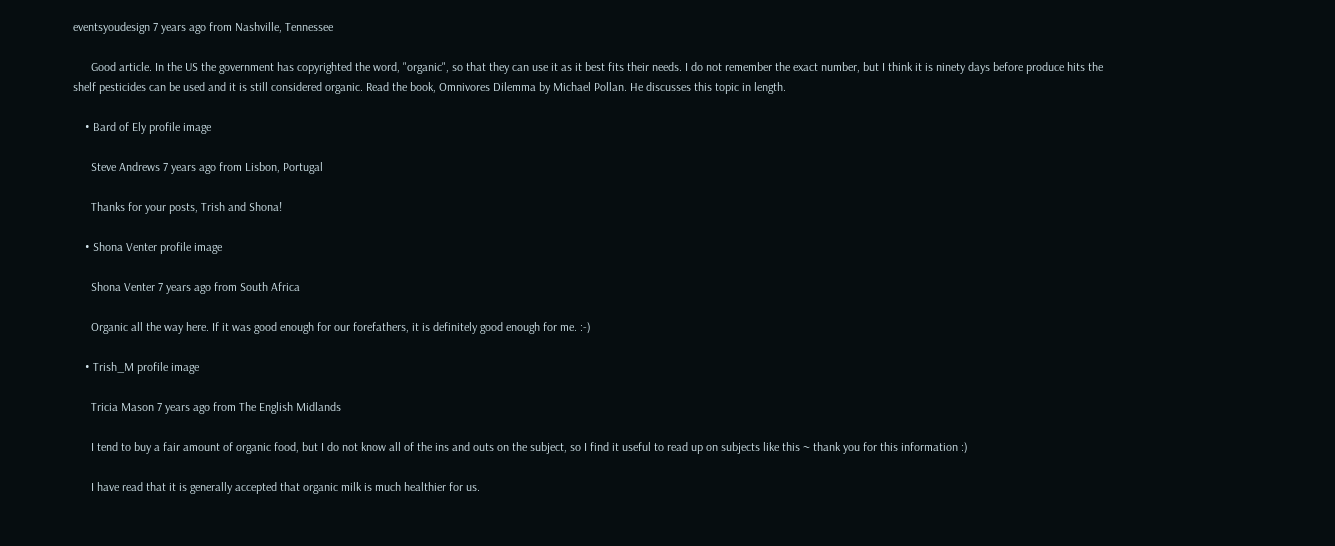eventsyoudesign 7 years ago from Nashville, Tennessee

      Good article. In the US the government has copyrighted the word, "organic", so that they can use it as it best fits their needs. I do not remember the exact number, but I think it is ninety days before produce hits the shelf pesticides can be used and it is still considered organic. Read the book, Omnivores Dilemma by Michael Pollan. He discusses this topic in length.

    • Bard of Ely profile image

      Steve Andrews 7 years ago from Lisbon, Portugal

      Thanks for your posts, Trish and Shona!

    • Shona Venter profile image

      Shona Venter 7 years ago from South Africa

      Organic all the way here. If it was good enough for our forefathers, it is definitely good enough for me. :-)

    • Trish_M profile image

      Tricia Mason 7 years ago from The English Midlands

      I tend to buy a fair amount of organic food, but I do not know all of the ins and outs on the subject, so I find it useful to read up on subjects like this ~ thank you for this information :)

      I have read that it is generally accepted that organic milk is much healthier for us.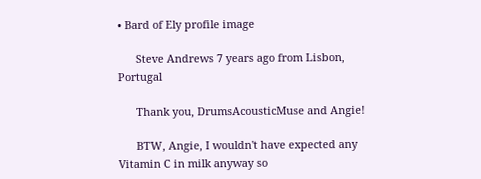• Bard of Ely profile image

      Steve Andrews 7 years ago from Lisbon, Portugal

      Thank you, DrumsAcousticMuse and Angie!

      BTW, Angie, I wouldn't have expected any Vitamin C in milk anyway so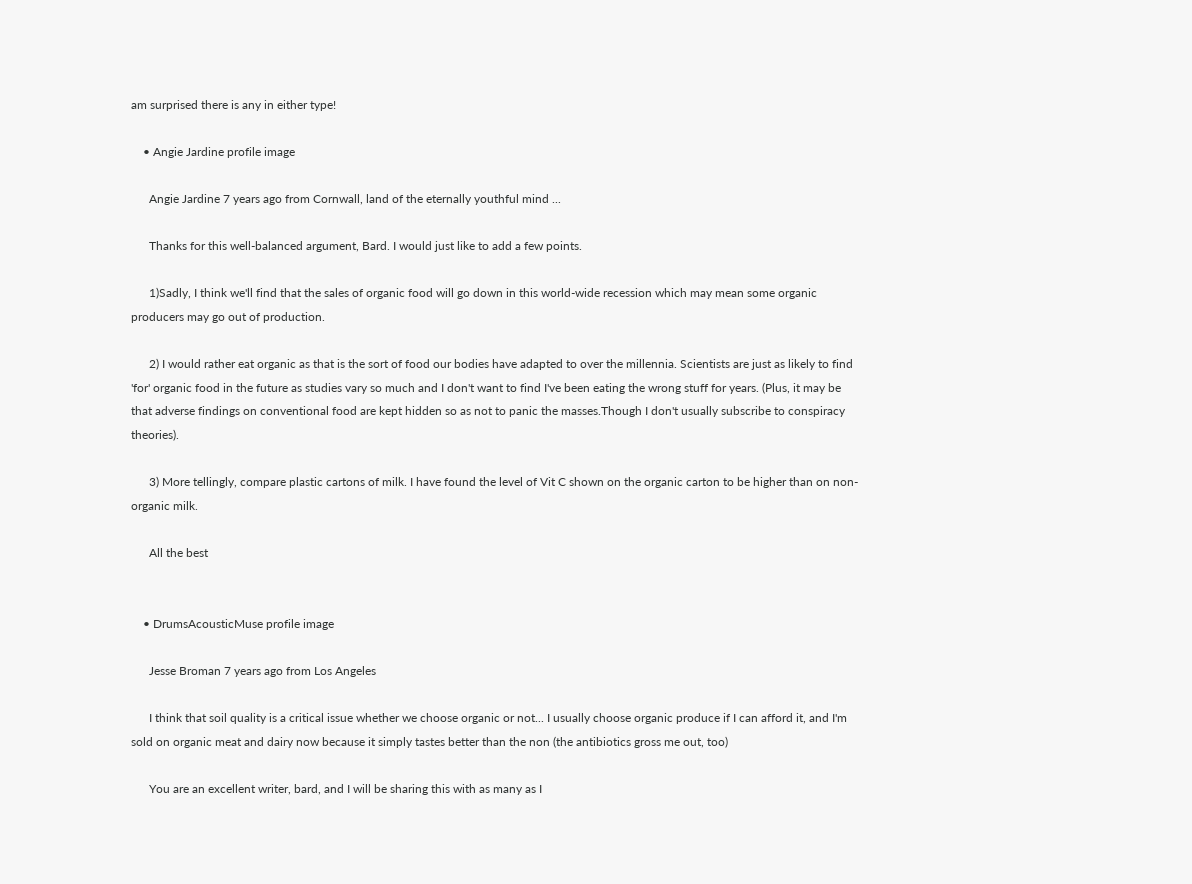am surprised there is any in either type!

    • Angie Jardine profile image

      Angie Jardine 7 years ago from Cornwall, land of the eternally youthful mind ...

      Thanks for this well-balanced argument, Bard. I would just like to add a few points.

      1)Sadly, I think we'll find that the sales of organic food will go down in this world-wide recession which may mean some organic producers may go out of production.

      2) I would rather eat organic as that is the sort of food our bodies have adapted to over the millennia. Scientists are just as likely to find 'for' organic food in the future as studies vary so much and I don't want to find I've been eating the wrong stuff for years. (Plus, it may be that adverse findings on conventional food are kept hidden so as not to panic the masses.Though I don't usually subscribe to conspiracy theories).

      3) More tellingly, compare plastic cartons of milk. I have found the level of Vit C shown on the organic carton to be higher than on non-organic milk.

      All the best


    • DrumsAcousticMuse profile image

      Jesse Broman 7 years ago from Los Angeles

      I think that soil quality is a critical issue whether we choose organic or not... I usually choose organic produce if I can afford it, and I'm sold on organic meat and dairy now because it simply tastes better than the non (the antibiotics gross me out, too)

      You are an excellent writer, bard, and I will be sharing this with as many as I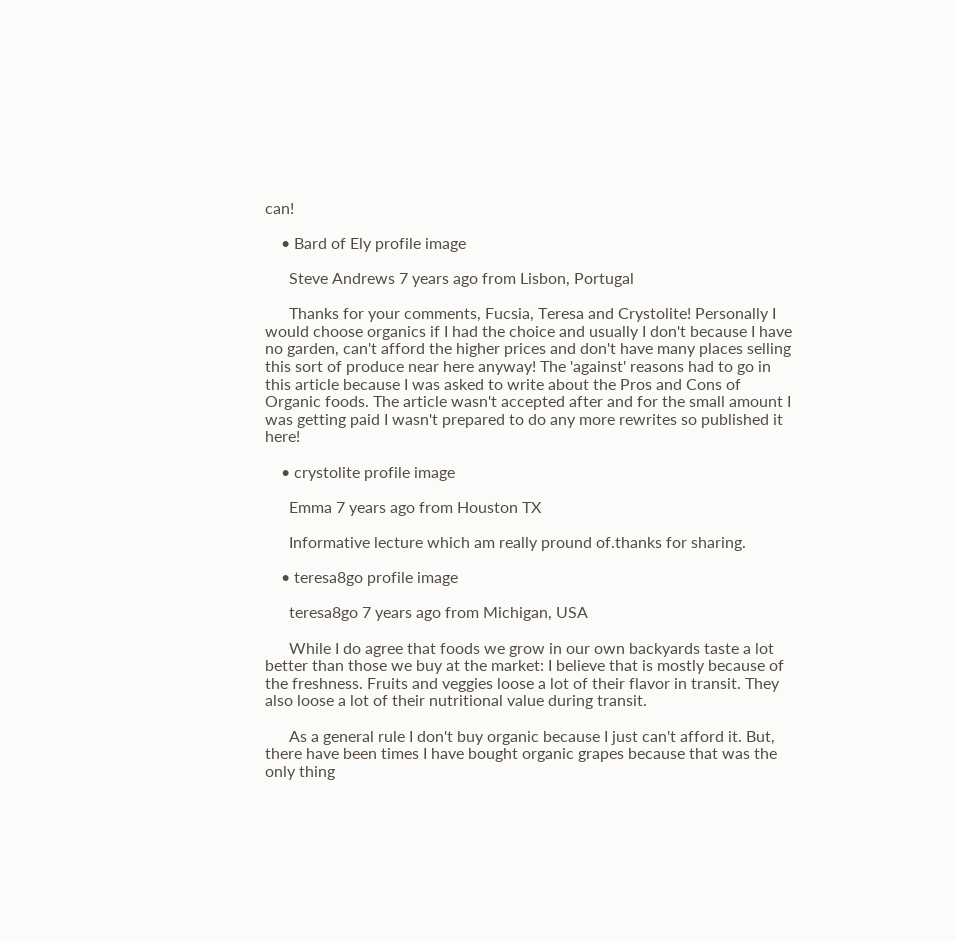can!

    • Bard of Ely profile image

      Steve Andrews 7 years ago from Lisbon, Portugal

      Thanks for your comments, Fucsia, Teresa and Crystolite! Personally I would choose organics if I had the choice and usually I don't because I have no garden, can't afford the higher prices and don't have many places selling this sort of produce near here anyway! The 'against' reasons had to go in this article because I was asked to write about the Pros and Cons of Organic foods. The article wasn't accepted after and for the small amount I was getting paid I wasn't prepared to do any more rewrites so published it here!

    • crystolite profile image

      Emma 7 years ago from Houston TX

      Informative lecture which am really pround of.thanks for sharing.

    • teresa8go profile image

      teresa8go 7 years ago from Michigan, USA

      While I do agree that foods we grow in our own backyards taste a lot better than those we buy at the market: I believe that is mostly because of the freshness. Fruits and veggies loose a lot of their flavor in transit. They also loose a lot of their nutritional value during transit.

      As a general rule I don't buy organic because I just can't afford it. But, there have been times I have bought organic grapes because that was the only thing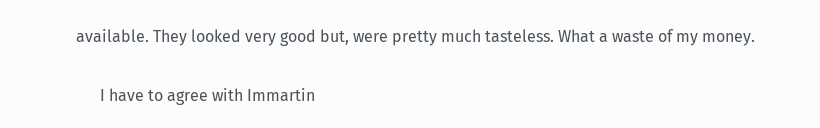available. They looked very good but, were pretty much tasteless. What a waste of my money.

      I have to agree with Immartin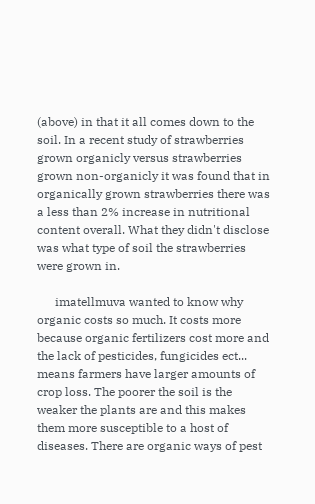(above) in that it all comes down to the soil. In a recent study of strawberries grown organicly versus strawberries grown non-organicly it was found that in organically grown strawberries there was a less than 2% increase in nutritional content overall. What they didn't disclose was what type of soil the strawberries were grown in.

      imatellmuva wanted to know why organic costs so much. It costs more because organic fertilizers cost more and the lack of pesticides, fungicides ect... means farmers have larger amounts of crop loss. The poorer the soil is the weaker the plants are and this makes them more susceptible to a host of diseases. There are organic ways of pest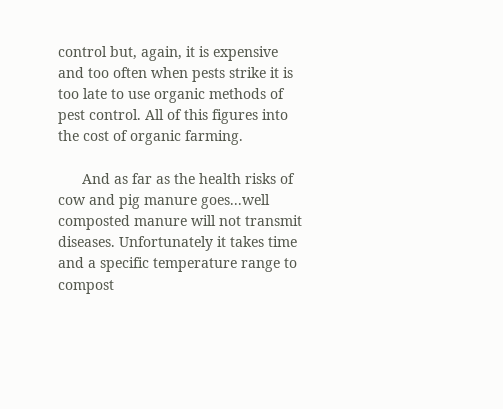control but, again, it is expensive and too often when pests strike it is too late to use organic methods of pest control. All of this figures into the cost of organic farming.

      And as far as the health risks of cow and pig manure goes...well composted manure will not transmit diseases. Unfortunately it takes time and a specific temperature range to compost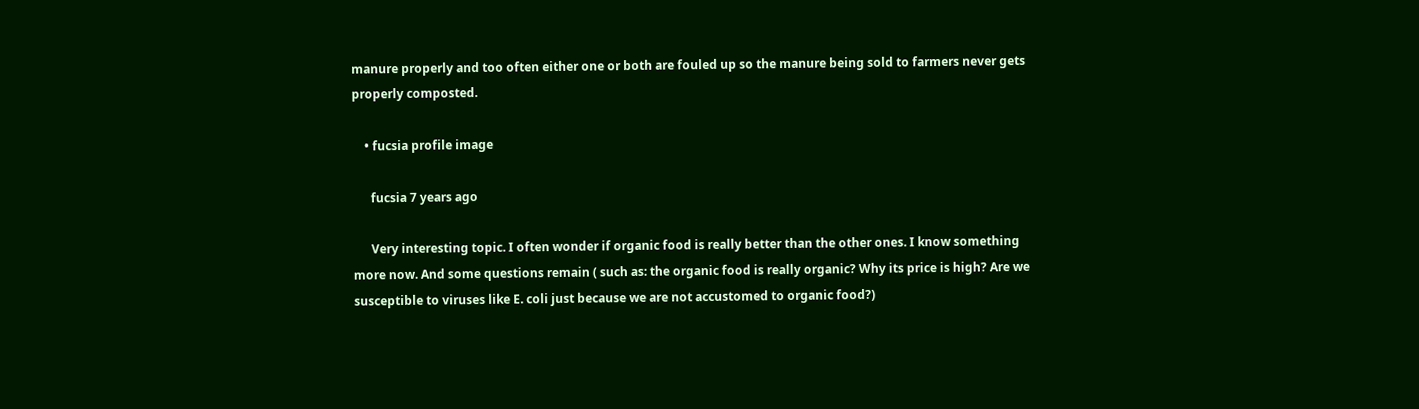manure properly and too often either one or both are fouled up so the manure being sold to farmers never gets properly composted.

    • fucsia profile image

      fucsia 7 years ago

      Very interesting topic. I often wonder if organic food is really better than the other ones. I know something more now. And some questions remain ( such as: the organic food is really organic? Why its price is high? Are we susceptible to viruses like E. coli just because we are not accustomed to organic food?)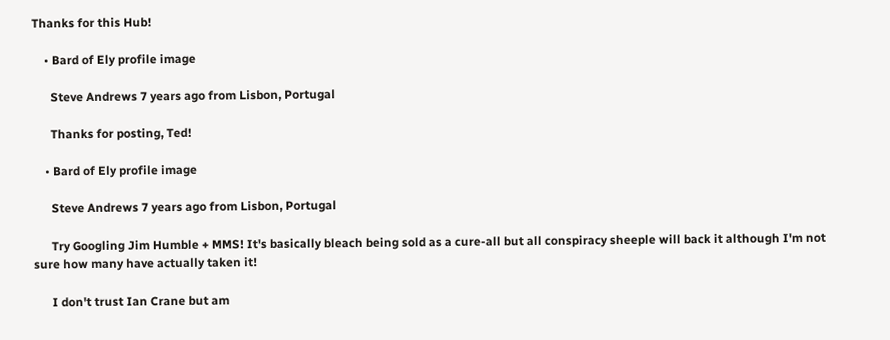Thanks for this Hub!

    • Bard of Ely profile image

      Steve Andrews 7 years ago from Lisbon, Portugal

      Thanks for posting, Ted!

    • Bard of Ely profile image

      Steve Andrews 7 years ago from Lisbon, Portugal

      Try Googling Jim Humble + MMS! It's basically bleach being sold as a cure-all but all conspiracy sheeple will back it although I'm not sure how many have actually taken it!

      I don't trust Ian Crane but am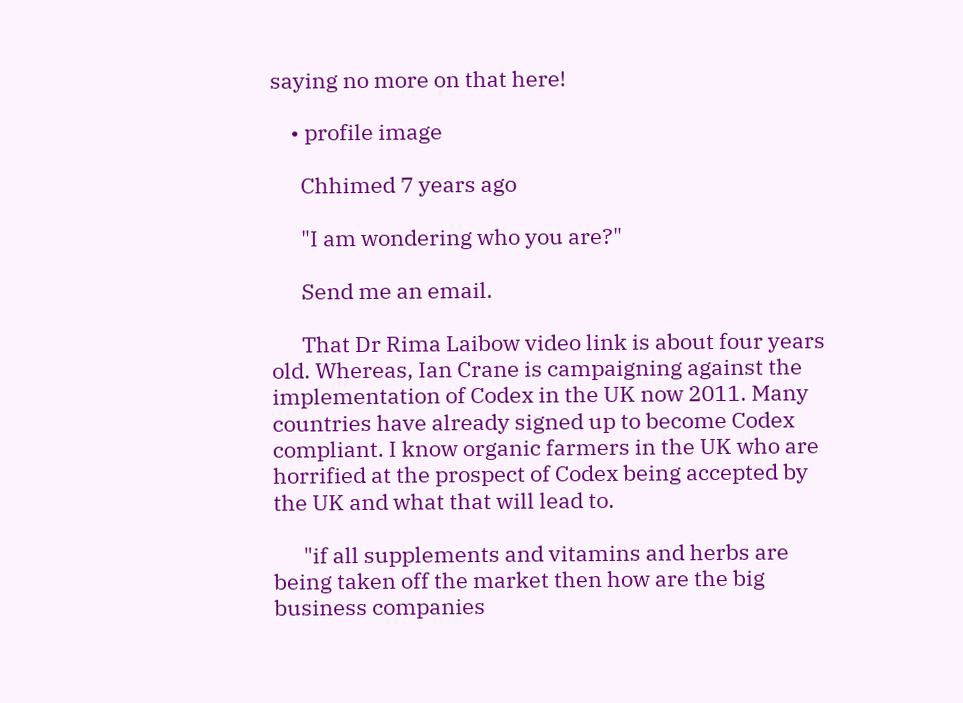saying no more on that here!

    • profile image

      Chhimed 7 years ago

      "I am wondering who you are?"

      Send me an email.

      That Dr Rima Laibow video link is about four years old. Whereas, Ian Crane is campaigning against the implementation of Codex in the UK now 2011. Many countries have already signed up to become Codex compliant. I know organic farmers in the UK who are horrified at the prospect of Codex being accepted by the UK and what that will lead to.

      "if all supplements and vitamins and herbs are being taken off the market then how are the big business companies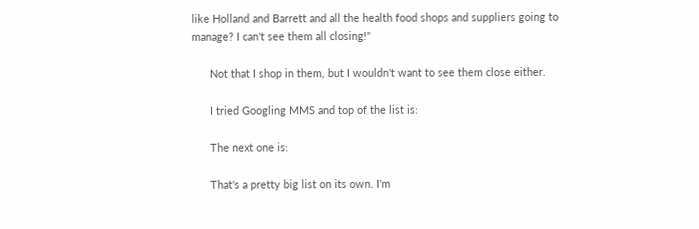like Holland and Barrett and all the health food shops and suppliers going to manage? I can't see them all closing!"

      Not that I shop in them, but I wouldn't want to see them close either.

      I tried Googling MMS and top of the list is:

      The next one is:

      That's a pretty big list on its own. I'm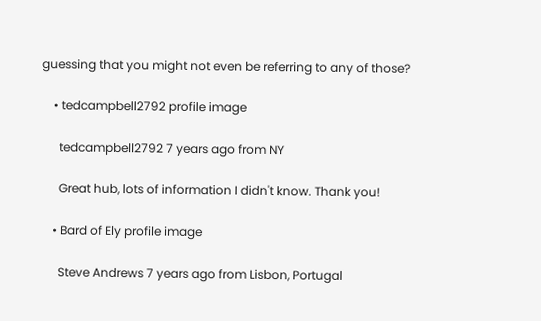guessing that you might not even be referring to any of those?

    • tedcampbell2792 profile image

      tedcampbell2792 7 years ago from NY

      Great hub, lots of information I didn't know. Thank you!

    • Bard of Ely profile image

      Steve Andrews 7 years ago from Lisbon, Portugal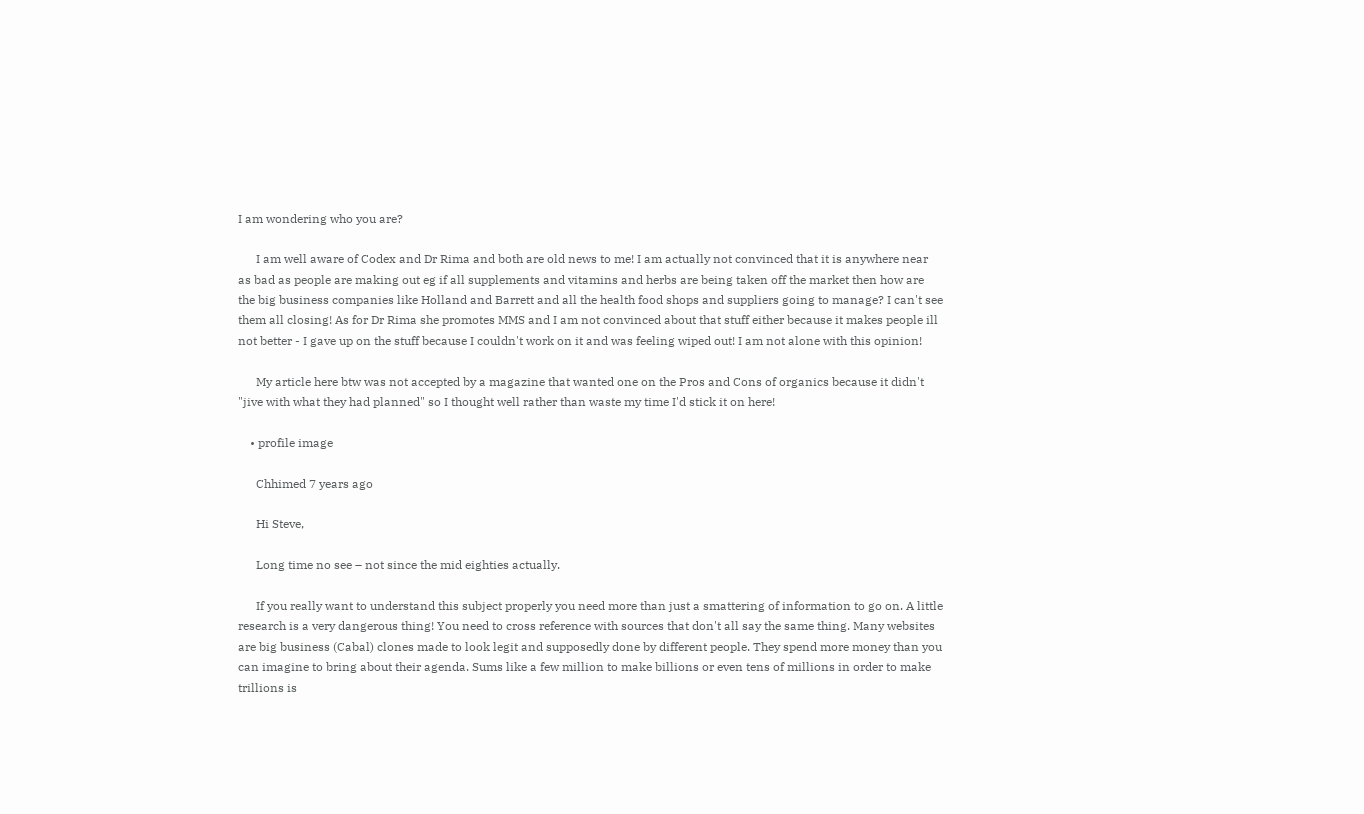I am wondering who you are?

      I am well aware of Codex and Dr Rima and both are old news to me! I am actually not convinced that it is anywhere near as bad as people are making out eg if all supplements and vitamins and herbs are being taken off the market then how are the big business companies like Holland and Barrett and all the health food shops and suppliers going to manage? I can't see them all closing! As for Dr Rima she promotes MMS and I am not convinced about that stuff either because it makes people ill not better - I gave up on the stuff because I couldn't work on it and was feeling wiped out! I am not alone with this opinion!

      My article here btw was not accepted by a magazine that wanted one on the Pros and Cons of organics because it didn't "jive with what they had planned" so I thought well rather than waste my time I'd stick it on here!

    • profile image

      Chhimed 7 years ago

      Hi Steve,

      Long time no see – not since the mid eighties actually.

      If you really want to understand this subject properly you need more than just a smattering of information to go on. A little research is a very dangerous thing! You need to cross reference with sources that don't all say the same thing. Many websites are big business (Cabal) clones made to look legit and supposedly done by different people. They spend more money than you can imagine to bring about their agenda. Sums like a few million to make billions or even tens of millions in order to make trillions is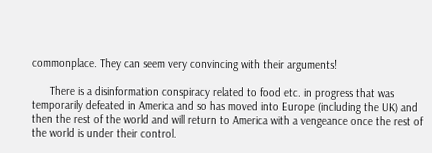commonplace. They can seem very convincing with their arguments!

      There is a disinformation conspiracy related to food etc. in progress that was temporarily defeated in America and so has moved into Europe (including the UK) and then the rest of the world and will return to America with a vengeance once the rest of the world is under their control.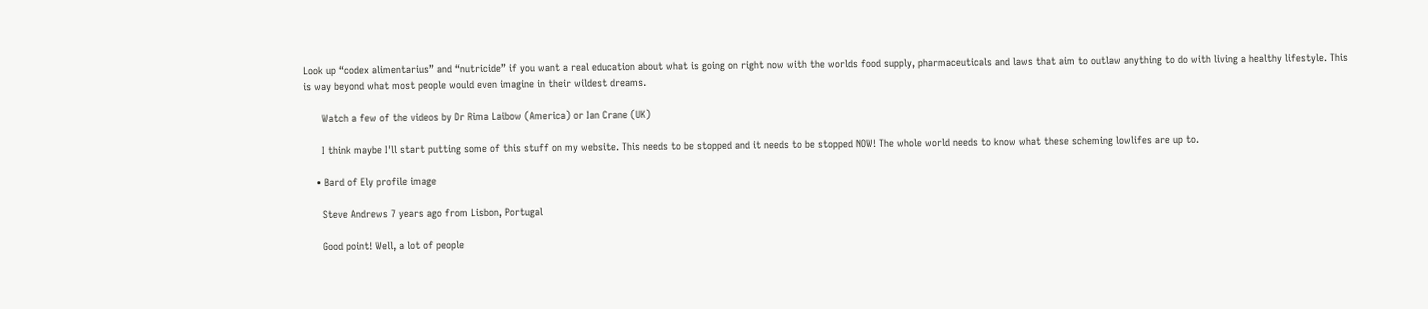Look up “codex alimentarius” and “nutricide” if you want a real education about what is going on right now with the worlds food supply, pharmaceuticals and laws that aim to outlaw anything to do with living a healthy lifestyle. This is way beyond what most people would even imagine in their wildest dreams.

      Watch a few of the videos by Dr Rima Laibow (America) or Ian Crane (UK)

      I think maybe I'll start putting some of this stuff on my website. This needs to be stopped and it needs to be stopped NOW! The whole world needs to know what these scheming lowlifes are up to.

    • Bard of Ely profile image

      Steve Andrews 7 years ago from Lisbon, Portugal

      Good point! Well, a lot of people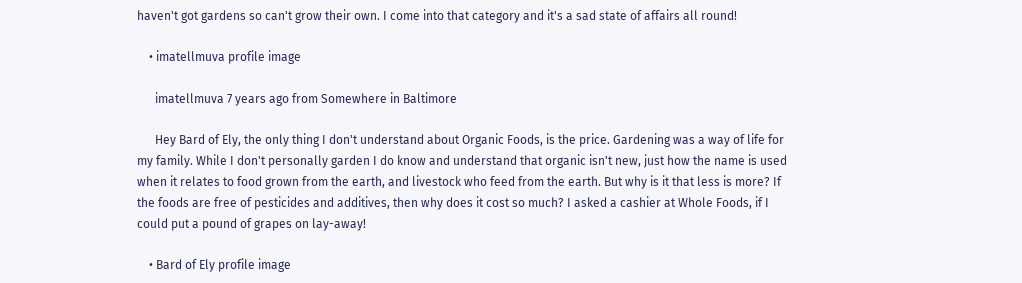haven't got gardens so can't grow their own. I come into that category and it's a sad state of affairs all round!

    • imatellmuva profile image

      imatellmuva 7 years ago from Somewhere in Baltimore

      Hey Bard of Ely, the only thing I don't understand about Organic Foods, is the price. Gardening was a way of life for my family. While I don't personally garden I do know and understand that organic isn't new, just how the name is used when it relates to food grown from the earth, and livestock who feed from the earth. But why is it that less is more? If the foods are free of pesticides and additives, then why does it cost so much? I asked a cashier at Whole Foods, if I could put a pound of grapes on lay-away!

    • Bard of Ely profile image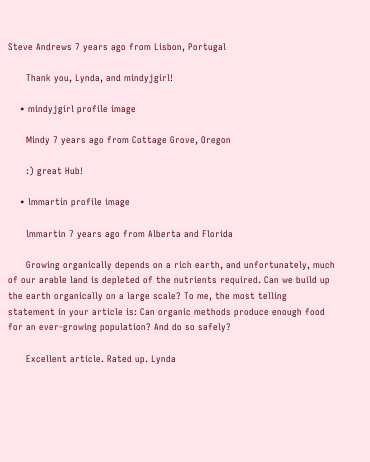Steve Andrews 7 years ago from Lisbon, Portugal

      Thank you, Lynda, and mindyjgirl!

    • mindyjgirl profile image

      Mindy 7 years ago from Cottage Grove, Oregon

      :) great Hub!

    • lmmartin profile image

      lmmartin 7 years ago from Alberta and Florida

      Growing organically depends on a rich earth, and unfortunately, much of our arable land is depleted of the nutrients required. Can we build up the earth organically on a large scale? To me, the most telling statement in your article is: Can organic methods produce enough food for an ever-growing population? And do so safely?

      Excellent article. Rated up. Lynda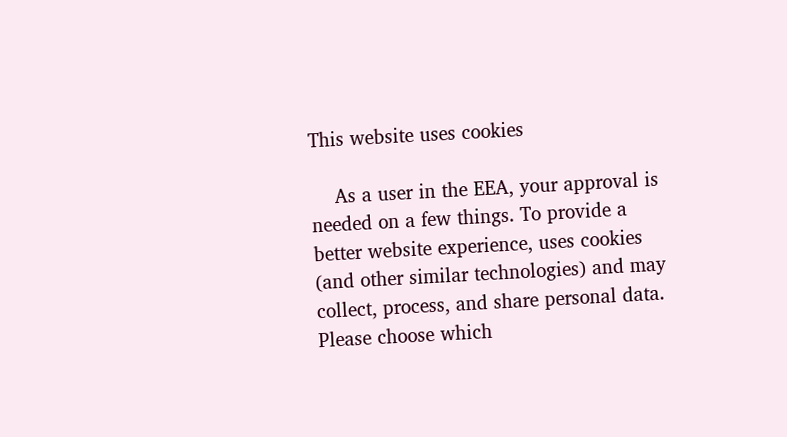This website uses cookies

    As a user in the EEA, your approval is needed on a few things. To provide a better website experience, uses cookies (and other similar technologies) and may collect, process, and share personal data. Please choose which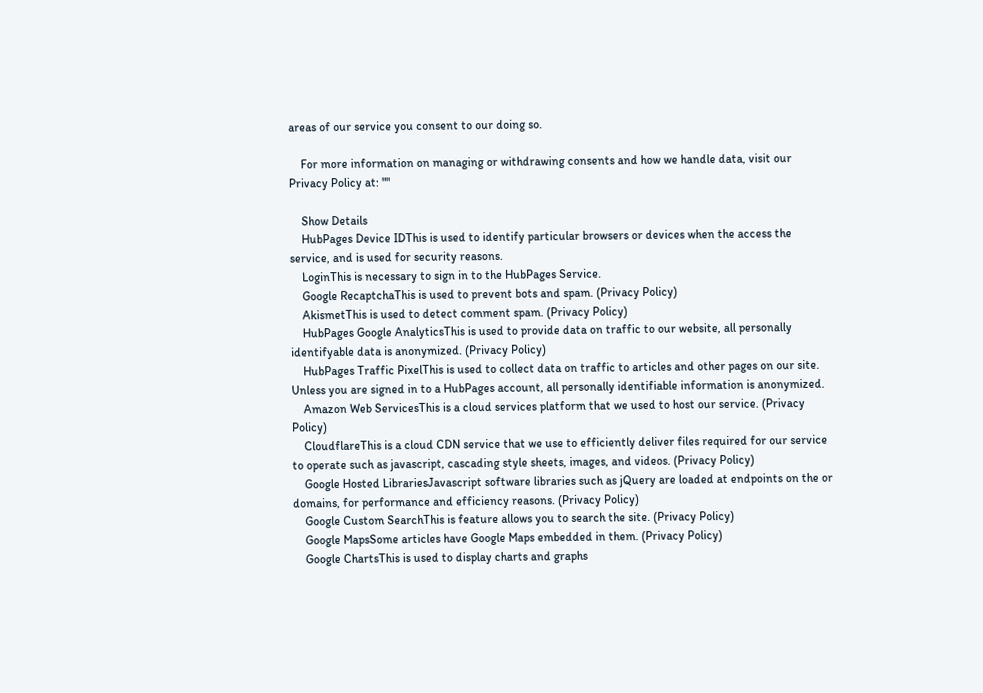areas of our service you consent to our doing so.

    For more information on managing or withdrawing consents and how we handle data, visit our Privacy Policy at: ""

    Show Details
    HubPages Device IDThis is used to identify particular browsers or devices when the access the service, and is used for security reasons.
    LoginThis is necessary to sign in to the HubPages Service.
    Google RecaptchaThis is used to prevent bots and spam. (Privacy Policy)
    AkismetThis is used to detect comment spam. (Privacy Policy)
    HubPages Google AnalyticsThis is used to provide data on traffic to our website, all personally identifyable data is anonymized. (Privacy Policy)
    HubPages Traffic PixelThis is used to collect data on traffic to articles and other pages on our site. Unless you are signed in to a HubPages account, all personally identifiable information is anonymized.
    Amazon Web ServicesThis is a cloud services platform that we used to host our service. (Privacy Policy)
    CloudflareThis is a cloud CDN service that we use to efficiently deliver files required for our service to operate such as javascript, cascading style sheets, images, and videos. (Privacy Policy)
    Google Hosted LibrariesJavascript software libraries such as jQuery are loaded at endpoints on the or domains, for performance and efficiency reasons. (Privacy Policy)
    Google Custom SearchThis is feature allows you to search the site. (Privacy Policy)
    Google MapsSome articles have Google Maps embedded in them. (Privacy Policy)
    Google ChartsThis is used to display charts and graphs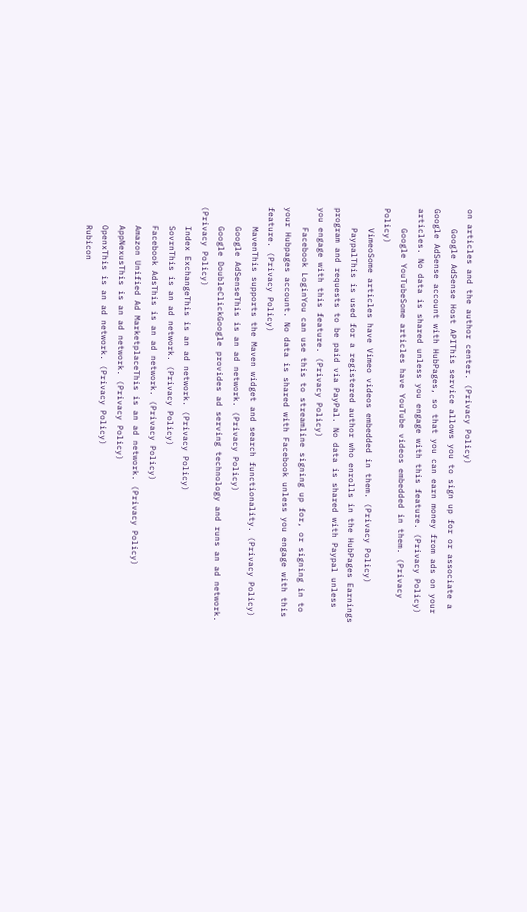on articles and the author center. (Privacy Policy)
    Google AdSense Host APIThis service allows you to sign up for or associate a Google AdSense account with HubPages, so that you can earn money from ads on your articles. No data is shared unless you engage with this feature. (Privacy Policy)
    Google YouTubeSome articles have YouTube videos embedded in them. (Privacy Policy)
    VimeoSome articles have Vimeo videos embedded in them. (Privacy Policy)
    PaypalThis is used for a registered author who enrolls in the HubPages Earnings program and requests to be paid via PayPal. No data is shared with Paypal unless you engage with this feature. (Privacy Policy)
    Facebook LoginYou can use this to streamline signing up for, or signing in to your Hubpages account. No data is shared with Facebook unless you engage with this feature. (Privacy Policy)
    MavenThis supports the Maven widget and search functionality. (Privacy Policy)
    Google AdSenseThis is an ad network. (Privacy Policy)
    Google DoubleClickGoogle provides ad serving technology and runs an ad network. (Privacy Policy)
    Index ExchangeThis is an ad network. (Privacy Policy)
    SovrnThis is an ad network. (Privacy Policy)
    Facebook AdsThis is an ad network. (Privacy Policy)
    Amazon Unified Ad MarketplaceThis is an ad network. (Privacy Policy)
    AppNexusThis is an ad network. (Privacy Policy)
    OpenxThis is an ad network. (Privacy Policy)
    Rubicon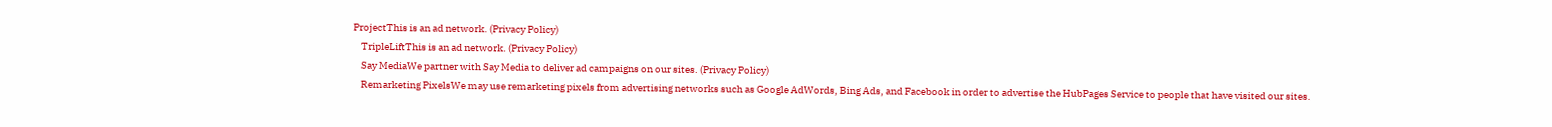ProjectThis is an ad network. (Privacy Policy)
    TripleLiftThis is an ad network. (Privacy Policy)
    Say MediaWe partner with Say Media to deliver ad campaigns on our sites. (Privacy Policy)
    Remarketing PixelsWe may use remarketing pixels from advertising networks such as Google AdWords, Bing Ads, and Facebook in order to advertise the HubPages Service to people that have visited our sites.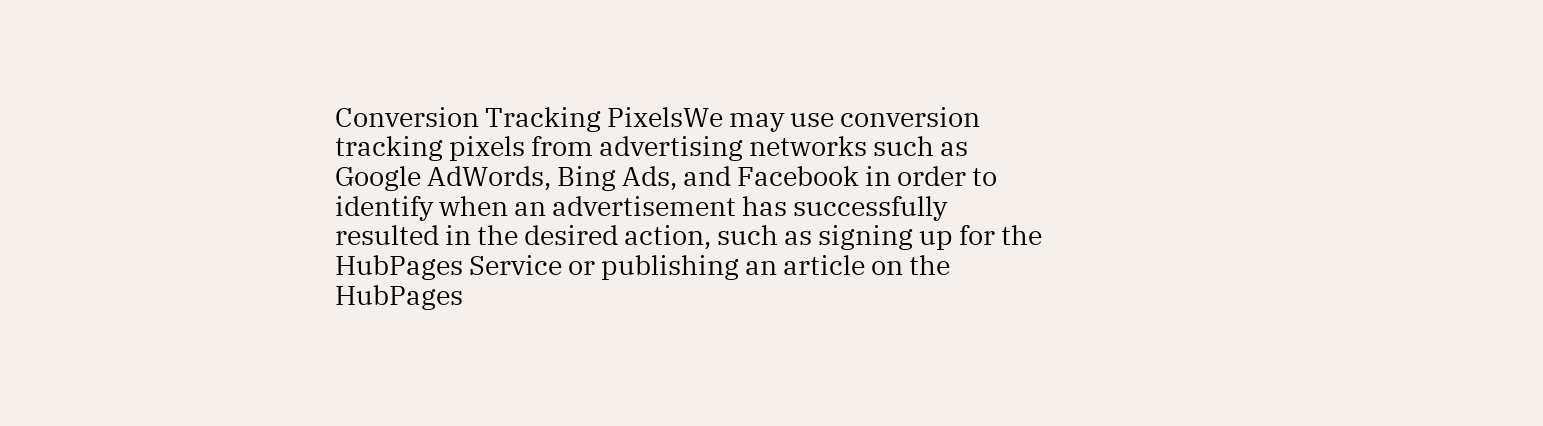Conversion Tracking PixelsWe may use conversion tracking pixels from advertising networks such as Google AdWords, Bing Ads, and Facebook in order to identify when an advertisement has successfully resulted in the desired action, such as signing up for the HubPages Service or publishing an article on the HubPages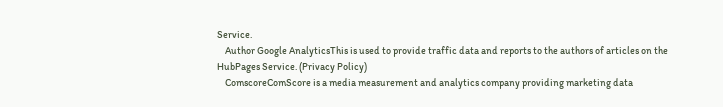Service.
    Author Google AnalyticsThis is used to provide traffic data and reports to the authors of articles on the HubPages Service. (Privacy Policy)
    ComscoreComScore is a media measurement and analytics company providing marketing data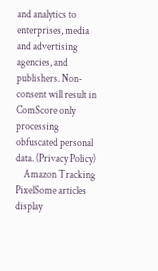and analytics to enterprises, media and advertising agencies, and publishers. Non-consent will result in ComScore only processing obfuscated personal data. (Privacy Policy)
    Amazon Tracking PixelSome articles display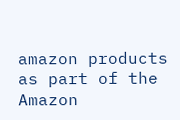amazon products as part of the Amazon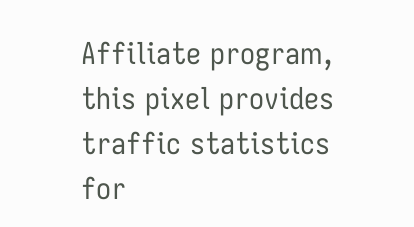Affiliate program, this pixel provides traffic statistics for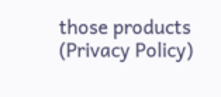those products (Privacy Policy)